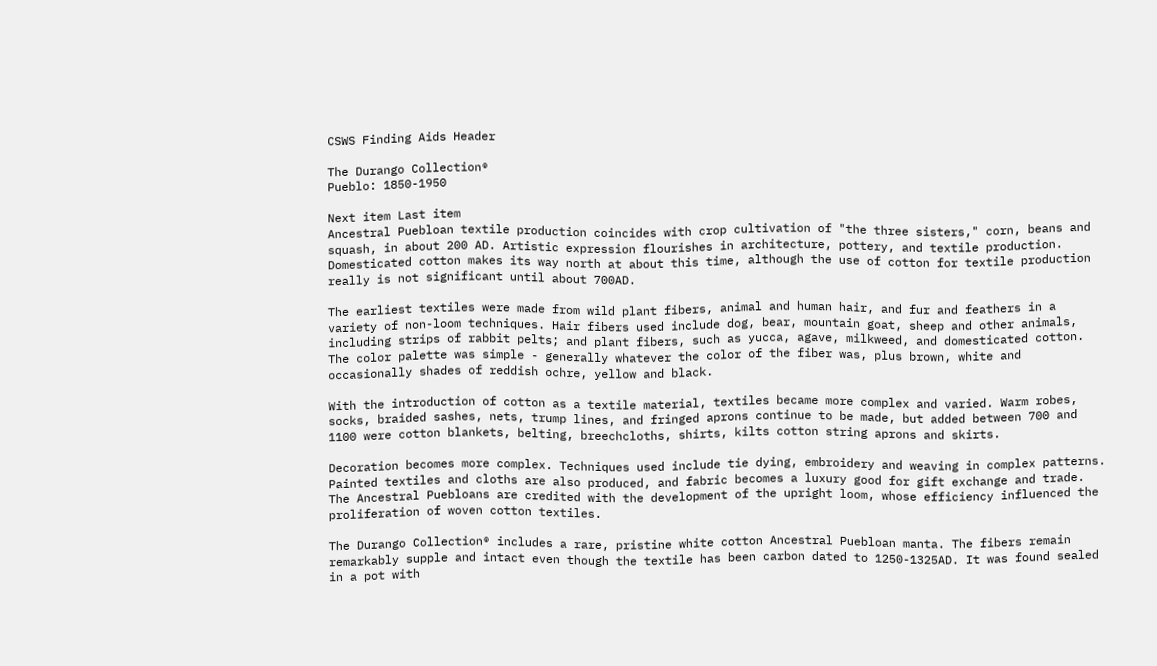CSWS Finding Aids Header

The Durango Collection®
Pueblo: 1850-1950

Next item Last item
Ancestral Puebloan textile production coincides with crop cultivation of "the three sisters," corn, beans and squash, in about 200 AD. Artistic expression flourishes in architecture, pottery, and textile production. Domesticated cotton makes its way north at about this time, although the use of cotton for textile production really is not significant until about 700AD.

The earliest textiles were made from wild plant fibers, animal and human hair, and fur and feathers in a variety of non-loom techniques. Hair fibers used include dog, bear, mountain goat, sheep and other animals, including strips of rabbit pelts; and plant fibers, such as yucca, agave, milkweed, and domesticated cotton. The color palette was simple - generally whatever the color of the fiber was, plus brown, white and occasionally shades of reddish ochre, yellow and black.

With the introduction of cotton as a textile material, textiles became more complex and varied. Warm robes, socks, braided sashes, nets, trump lines, and fringed aprons continue to be made, but added between 700 and 1100 were cotton blankets, belting, breechcloths, shirts, kilts cotton string aprons and skirts.

Decoration becomes more complex. Techniques used include tie dying, embroidery and weaving in complex patterns. Painted textiles and cloths are also produced, and fabric becomes a luxury good for gift exchange and trade. The Ancestral Puebloans are credited with the development of the upright loom, whose efficiency influenced the proliferation of woven cotton textiles.

The Durango Collection® includes a rare, pristine white cotton Ancestral Puebloan manta. The fibers remain remarkably supple and intact even though the textile has been carbon dated to 1250-1325AD. It was found sealed in a pot with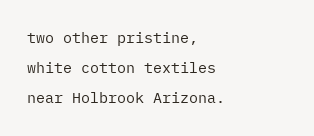two other pristine, white cotton textiles near Holbrook Arizona.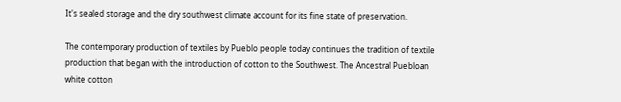It's sealed storage and the dry southwest climate account for its fine state of preservation.

The contemporary production of textiles by Pueblo people today continues the tradition of textile production that began with the introduction of cotton to the Southwest. The Ancestral Puebloan white cotton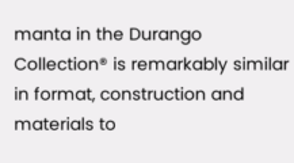manta in the Durango Collection® is remarkably similar in format, construction and materials to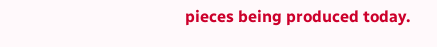pieces being produced today.